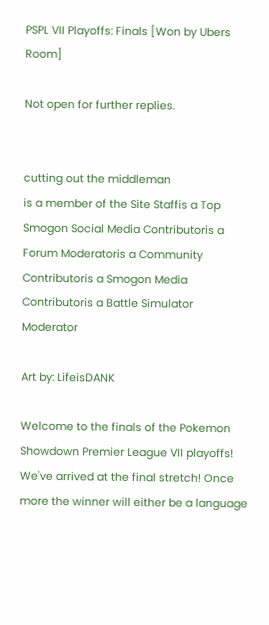PSPL VII Playoffs: Finals [Won by Ubers Room]

Not open for further replies.


cutting out the middleman
is a member of the Site Staffis a Top Smogon Social Media Contributoris a Forum Moderatoris a Community Contributoris a Smogon Media Contributoris a Battle Simulator Moderator

Art by: LifeisDANK

Welcome to the finals of the Pokemon Showdown Premier League VII playoffs!
We've arrived at the final stretch! Once more the winner will either be a language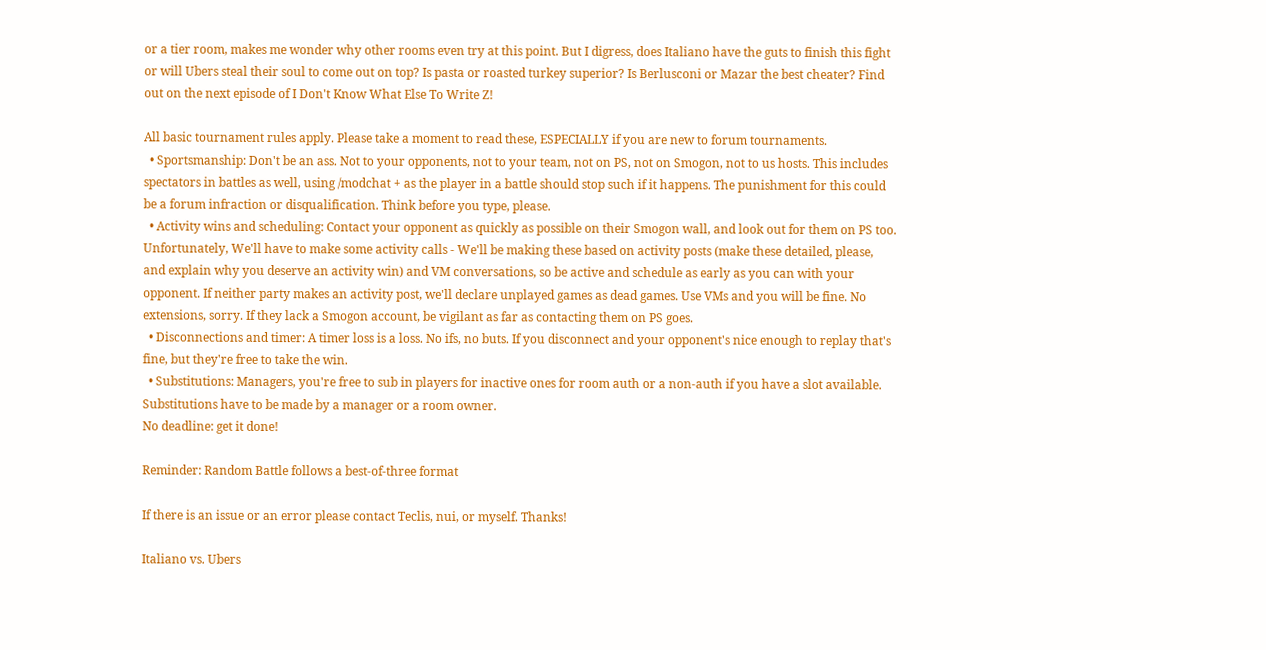or a tier room, makes me wonder why other rooms even try at this point. But I digress, does Italiano have the guts to finish this fight or will Ubers steal their soul to come out on top? Is pasta or roasted turkey superior? Is Berlusconi or Mazar the best cheater? Find out on the next episode of I Don't Know What Else To Write Z!

All basic tournament rules apply. Please take a moment to read these, ESPECIALLY if you are new to forum tournaments.
  • Sportsmanship: Don't be an ass. Not to your opponents, not to your team, not on PS, not on Smogon, not to us hosts. This includes spectators in battles as well, using /modchat + as the player in a battle should stop such if it happens. The punishment for this could be a forum infraction or disqualification. Think before you type, please.
  • Activity wins and scheduling: Contact your opponent as quickly as possible on their Smogon wall, and look out for them on PS too. Unfortunately, We'll have to make some activity calls - We'll be making these based on activity posts (make these detailed, please, and explain why you deserve an activity win) and VM conversations, so be active and schedule as early as you can with your opponent. If neither party makes an activity post, we'll declare unplayed games as dead games. Use VMs and you will be fine. No extensions, sorry. If they lack a Smogon account, be vigilant as far as contacting them on PS goes.
  • Disconnections and timer: A timer loss is a loss. No ifs, no buts. If you disconnect and your opponent's nice enough to replay that's fine, but they're free to take the win.
  • Substitutions: Managers, you're free to sub in players for inactive ones for room auth or a non-auth if you have a slot available. Substitutions have to be made by a manager or a room owner.
No deadline: get it done!

Reminder: Random Battle follows a best-of-three format

If there is an issue or an error please contact Teclis, nui, or myself. Thanks!

Italiano vs. Ubers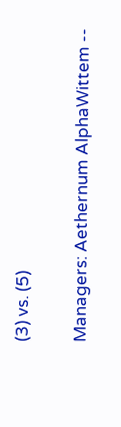(3) vs. (5)

Managers: Aethernum AlphaWittem --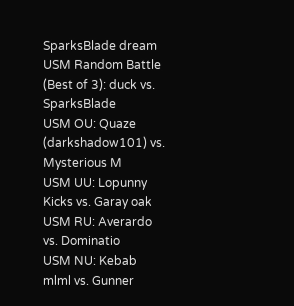SparksBlade dream
USM Random Battle (Best of 3): duck vs. SparksBlade
USM OU: Quaze (darkshadow101) vs. Mysterious M
USM UU: Lopunny Kicks vs. Garay oak
USM RU: Averardo vs. Dominatio
USM NU: Kebab mlml vs. Gunner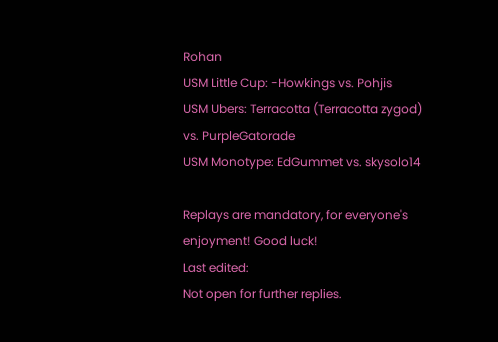Rohan
USM Little Cup: -Howkings vs. Pohjis
USM Ubers: Terracotta (Terracotta zygod) vs. PurpleGatorade
USM Monotype: EdGummet vs. skysolo14

Replays are mandatory, for everyone's enjoyment! Good luck!
Last edited:
Not open for further replies.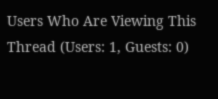Users Who Are Viewing This Thread (Users: 1, Guests: 0)